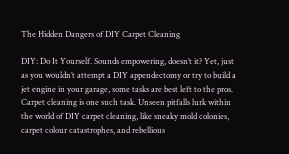The Hidden Dangers of DIY Carpet Cleaning

DIY: Do It Yourself. Sounds empowering, doesn’t it? Yet, just as you wouldn’t attempt a DIY appendectomy or try to build a jet engine in your garage, some tasks are best left to the pros. Carpet cleaning is one such task. Unseen pitfalls lurk within the world of DIY carpet cleaning, like sneaky mold colonies, carpet colour catastrophes, and rebellious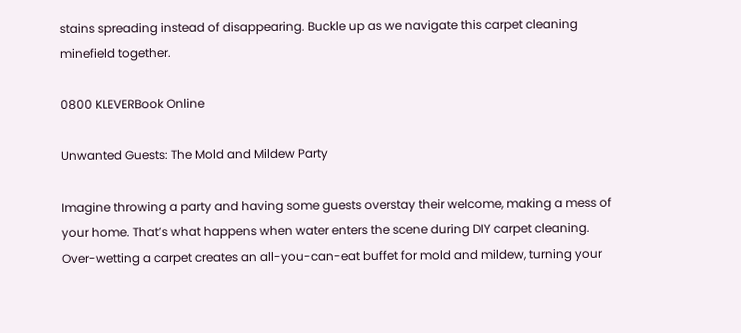stains spreading instead of disappearing. Buckle up as we navigate this carpet cleaning minefield together.

0800 KLEVERBook Online

Unwanted Guests: The Mold and Mildew Party

Imagine throwing a party and having some guests overstay their welcome, making a mess of your home. That’s what happens when water enters the scene during DIY carpet cleaning. Over-wetting a carpet creates an all-you-can-eat buffet for mold and mildew, turning your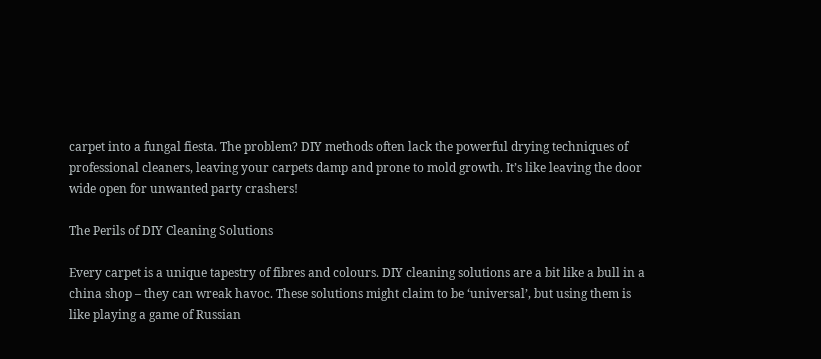carpet into a fungal fiesta. The problem? DIY methods often lack the powerful drying techniques of professional cleaners, leaving your carpets damp and prone to mold growth. It’s like leaving the door wide open for unwanted party crashers!

The Perils of DIY Cleaning Solutions

Every carpet is a unique tapestry of fibres and colours. DIY cleaning solutions are a bit like a bull in a china shop – they can wreak havoc. These solutions might claim to be ‘universal’, but using them is like playing a game of Russian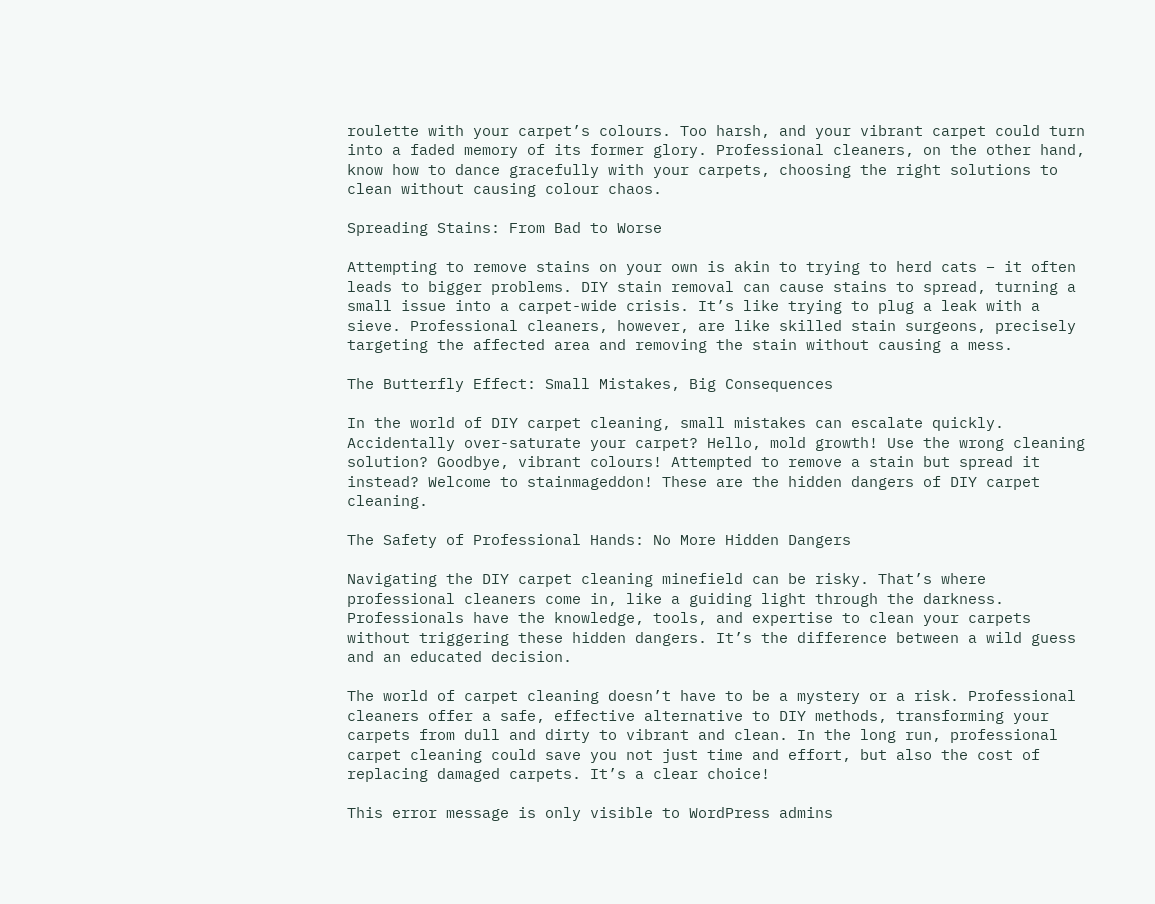roulette with your carpet’s colours. Too harsh, and your vibrant carpet could turn into a faded memory of its former glory. Professional cleaners, on the other hand, know how to dance gracefully with your carpets, choosing the right solutions to clean without causing colour chaos.

Spreading Stains: From Bad to Worse

Attempting to remove stains on your own is akin to trying to herd cats – it often leads to bigger problems. DIY stain removal can cause stains to spread, turning a small issue into a carpet-wide crisis. It’s like trying to plug a leak with a sieve. Professional cleaners, however, are like skilled stain surgeons, precisely targeting the affected area and removing the stain without causing a mess.

The Butterfly Effect: Small Mistakes, Big Consequences

In the world of DIY carpet cleaning, small mistakes can escalate quickly. Accidentally over-saturate your carpet? Hello, mold growth! Use the wrong cleaning solution? Goodbye, vibrant colours! Attempted to remove a stain but spread it instead? Welcome to stainmageddon! These are the hidden dangers of DIY carpet cleaning.

The Safety of Professional Hands: No More Hidden Dangers

Navigating the DIY carpet cleaning minefield can be risky. That’s where professional cleaners come in, like a guiding light through the darkness. Professionals have the knowledge, tools, and expertise to clean your carpets without triggering these hidden dangers. It’s the difference between a wild guess and an educated decision.

The world of carpet cleaning doesn’t have to be a mystery or a risk. Professional cleaners offer a safe, effective alternative to DIY methods, transforming your carpets from dull and dirty to vibrant and clean. In the long run, professional carpet cleaning could save you not just time and effort, but also the cost of replacing damaged carpets. It’s a clear choice!

This error message is only visible to WordPress admins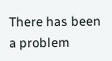There has been a problem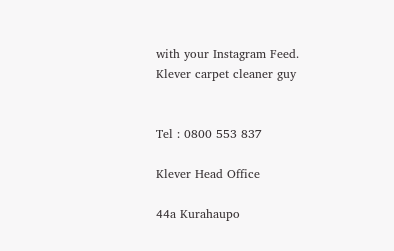with your Instagram Feed.
Klever carpet cleaner guy


Tel : 0800 553 837

Klever Head Office

44a Kurahaupo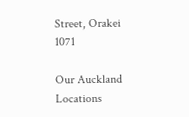Street, Orakei 1071

Our Auckland Locations